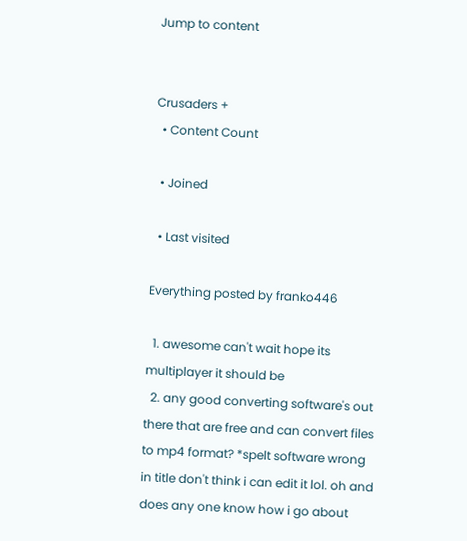Jump to content


Crusaders +
  • Content Count

  • Joined

  • Last visited

Everything posted by franko446

  1. awesome can't wait hope its multiplayer it should be
  2. any good converting software's out there that are free and can convert files to mp4 format? *spelt software wrong in title don't think i can edit it lol. oh and does any one know how i go about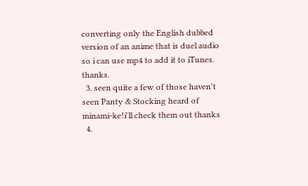converting only the English dubbed version of an anime that is duel audio so i can use mp4 to add it to iTunes. thanks.
  3. seen quite a few of those haven't seen Panty & Stocking heard of minami-ke!i'll check them out thanks
  4.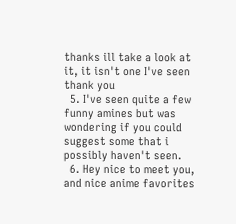thanks ill take a look at it, it isn't one I've seen thank you
  5. I've seen quite a few funny amines but was wondering if you could suggest some that i possibly haven't seen.
  6. Hey nice to meet you, and nice anime favorites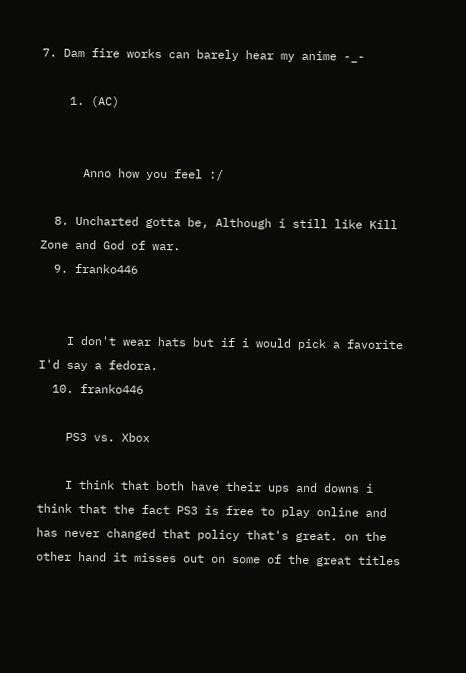7. Dam fire works can barely hear my anime -_-

    1. (AC)


      Anno how you feel :/

  8. Uncharted gotta be, Although i still like Kill Zone and God of war.
  9. franko446


    I don't wear hats but if i would pick a favorite I'd say a fedora.
  10. franko446

    PS3 vs. Xbox

    I think that both have their ups and downs i think that the fact PS3 is free to play online and has never changed that policy that's great. on the other hand it misses out on some of the great titles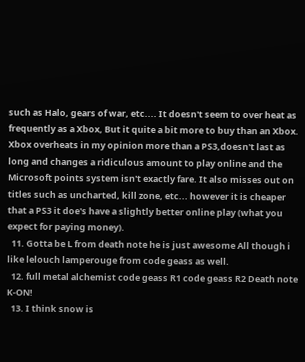such as Halo, gears of war, etc.... It doesn't seem to over heat as frequently as a Xbox, But it quite a bit more to buy than an Xbox. Xbox overheats in my opinion more than a PS3,doesn't last as long and changes a ridiculous amount to play online and the Microsoft points system isn't exactly fare. It also misses out on titles such as uncharted, kill zone, etc... however it is cheaper that a PS3 it doe's have a slightly better online play (what you expect for paying money).
  11. Gotta be L from death note he is just awesome All though i like lelouch lamperouge from code geass as well.
  12. full metal alchemist code geass R1 code geass R2 Death note K-ON!
  13. I think snow is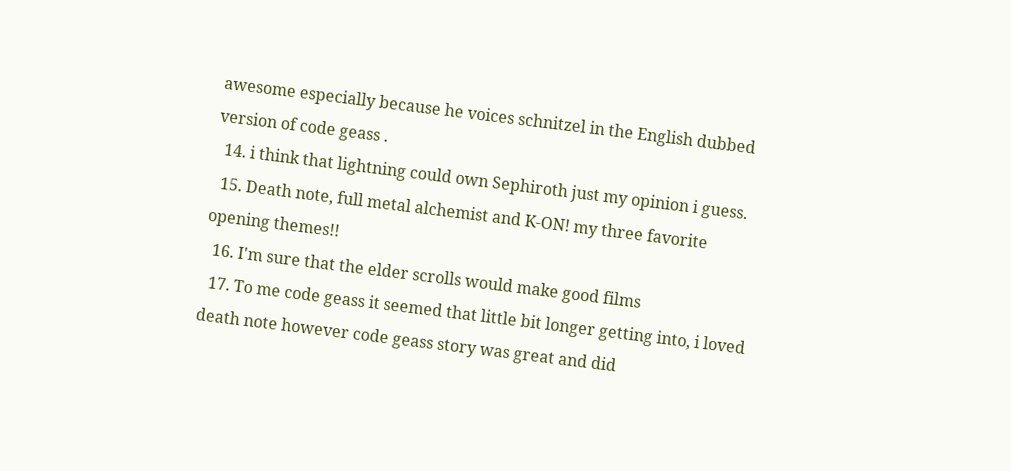awesome especially because he voices schnitzel in the English dubbed version of code geass .
  14. i think that lightning could own Sephiroth just my opinion i guess.
  15. Death note, full metal alchemist and K-ON! my three favorite opening themes!!
  16. I'm sure that the elder scrolls would make good films
  17. To me code geass it seemed that little bit longer getting into, i loved death note however code geass story was great and did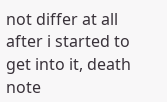not differ at all after i started to get into it, death note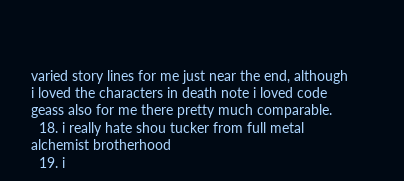varied story lines for me just near the end, although i loved the characters in death note i loved code geass also for me there pretty much comparable.
  18. i really hate shou tucker from full metal alchemist brotherhood
  19. i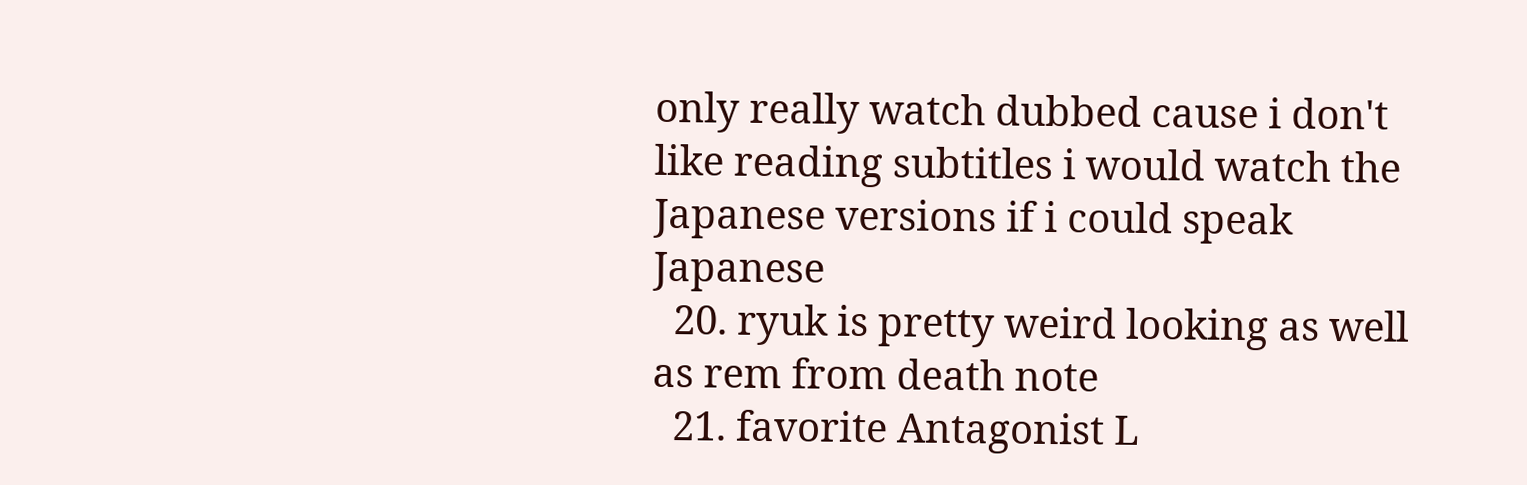only really watch dubbed cause i don't like reading subtitles i would watch the Japanese versions if i could speak Japanese
  20. ryuk is pretty weird looking as well as rem from death note
  21. favorite Antagonist L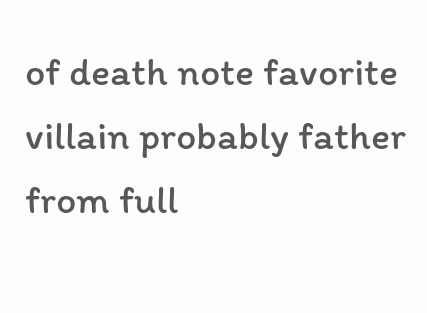of death note favorite villain probably father from full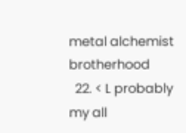metal alchemist brotherhood
  22. < L probably my all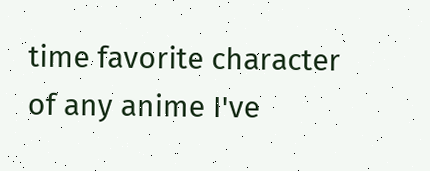time favorite character of any anime I've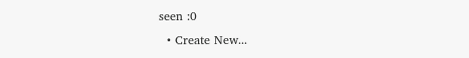seen :0
  • Create New...